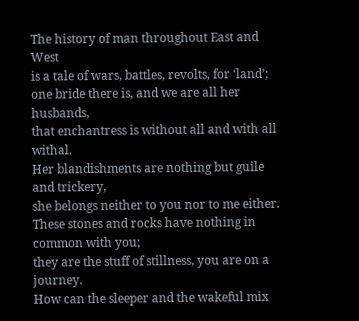The history of man throughout East and West
is a tale of wars, battles, revolts, for ‘land’;
one bride there is, and we are all her husbands,
that enchantress is without all and with all withal.
Her blandishments are nothing but guile and trickery,
she belongs neither to you nor to me either.
These stones and rocks have nothing in common with you;
they are the stuff of stillness, you are on a journey.
How can the sleeper and the wakeful mix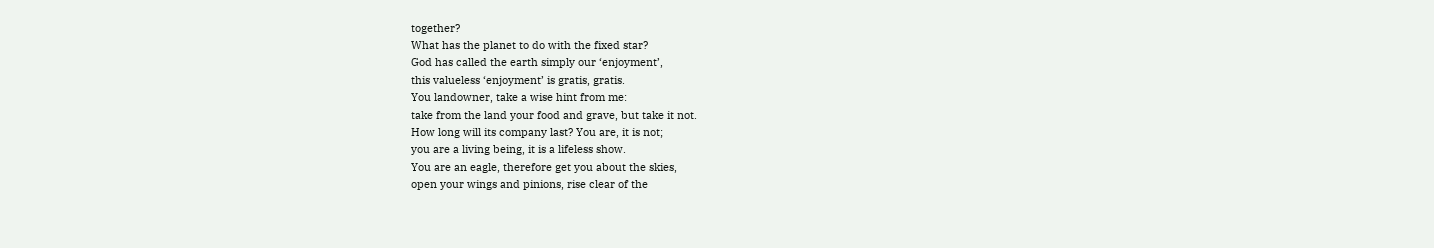together?
What has the planet to do with the fixed star?
God has called the earth simply our ‘enjoyment’,
this valueless ‘enjoyment’ is gratis, gratis.
You landowner, take a wise hint from me:
take from the land your food and grave, but take it not.
How long will its company last? You are, it is not;
you are a living being, it is a lifeless show.
You are an eagle, therefore get you about the skies,
open your wings and pinions, rise clear of the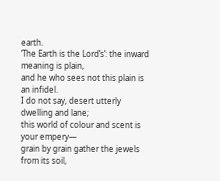earth.
‘The Earth is the Lord’s’: the inward meaning is plain,
and he who sees not this plain is an infidel.
I do not say, desert utterly dwelling and lane;
this world of colour and scent is your empery—
grain by grain gather the jewels from its soil,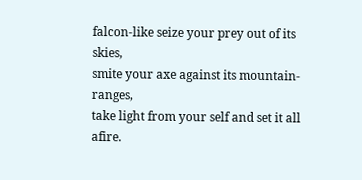falcon‐like seize your prey out of its skies,
smite your axe against its mountain-ranges,
take light from your self and set it all afire.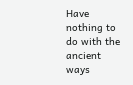Have nothing to do with the ancient ways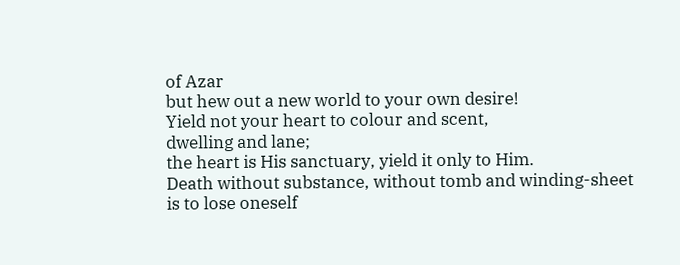of Azar
but hew out a new world to your own desire!
Yield not your heart to colour and scent,
dwelling and lane;
the heart is His sanctuary, yield it only to Him.
Death without substance, without tomb and winding-sheet
is to lose oneself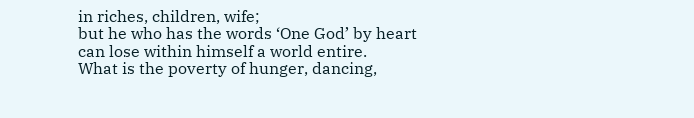in riches, children, wife;
but he who has the words ‘One God’ by heart
can lose within himself a world entire.
What is the poverty of hunger, dancing,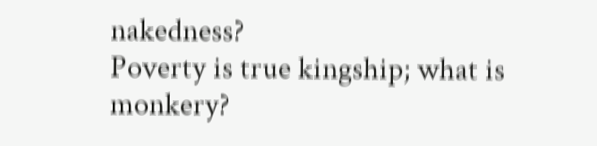nakedness?
Poverty is true kingship; what is monkery?